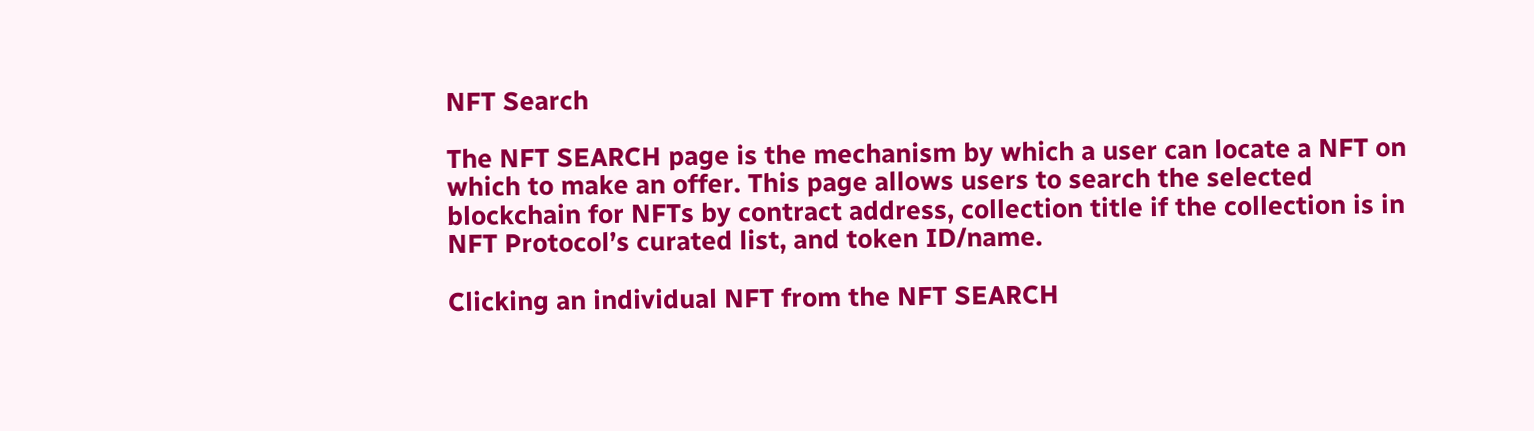NFT Search

The NFT SEARCH page is the mechanism by which a user can locate a NFT on which to make an offer. This page allows users to search the selected blockchain for NFTs by contract address, collection title if the collection is in NFT Protocol’s curated list, and token ID/name.

Clicking an individual NFT from the NFT SEARCH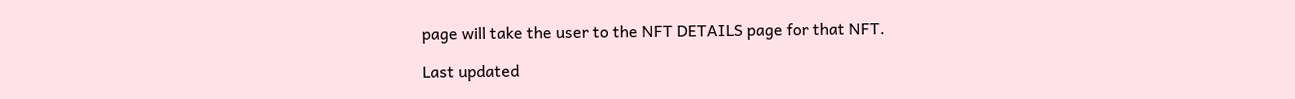page will take the user to the NFT DETAILS page for that NFT.

Last updated